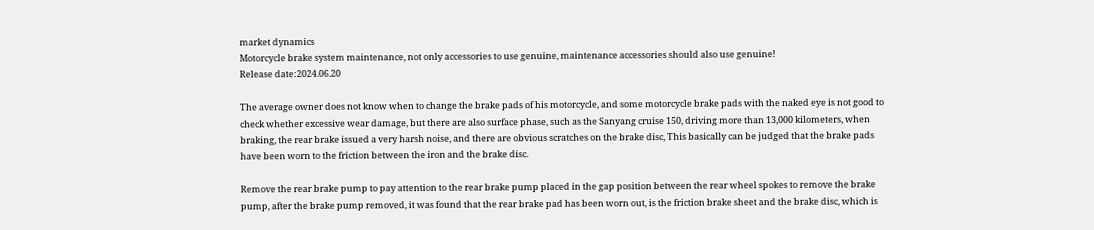market dynamics
Motorcycle brake system maintenance, not only accessories to use genuine, maintenance accessories should also use genuine!
Release date:2024.06.20

The average owner does not know when to change the brake pads of his motorcycle, and some motorcycle brake pads with the naked eye is not good to check whether excessive wear damage, but there are also surface phase, such as the Sanyang cruise 150, driving more than 13,000 kilometers, when braking, the rear brake issued a very harsh noise, and there are obvious scratches on the brake disc, This basically can be judged that the brake pads have been worn to the friction between the iron and the brake disc.

Remove the rear brake pump to pay attention to the rear brake pump placed in the gap position between the rear wheel spokes to remove the brake pump, after the brake pump removed, it was found that the rear brake pad has been worn out, is the friction brake sheet and the brake disc, which is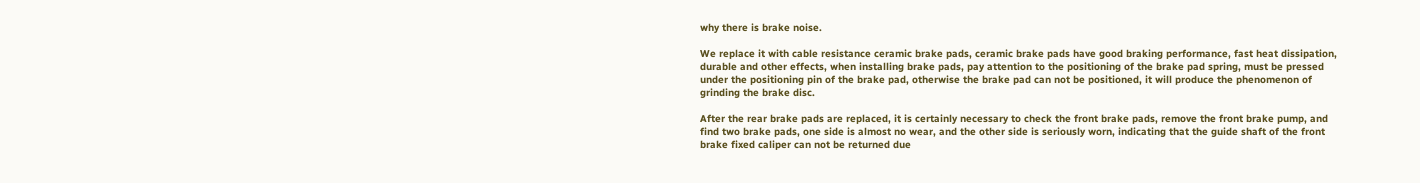why there is brake noise.

We replace it with cable resistance ceramic brake pads, ceramic brake pads have good braking performance, fast heat dissipation, durable and other effects, when installing brake pads, pay attention to the positioning of the brake pad spring, must be pressed under the positioning pin of the brake pad, otherwise the brake pad can not be positioned, it will produce the phenomenon of grinding the brake disc.

After the rear brake pads are replaced, it is certainly necessary to check the front brake pads, remove the front brake pump, and find two brake pads, one side is almost no wear, and the other side is seriously worn, indicating that the guide shaft of the front brake fixed caliper can not be returned due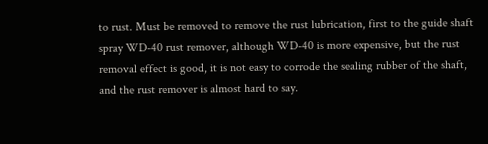to rust. Must be removed to remove the rust lubrication, first to the guide shaft spray WD-40 rust remover, although WD-40 is more expensive, but the rust removal effect is good, it is not easy to corrode the sealing rubber of the shaft, and the rust remover is almost hard to say.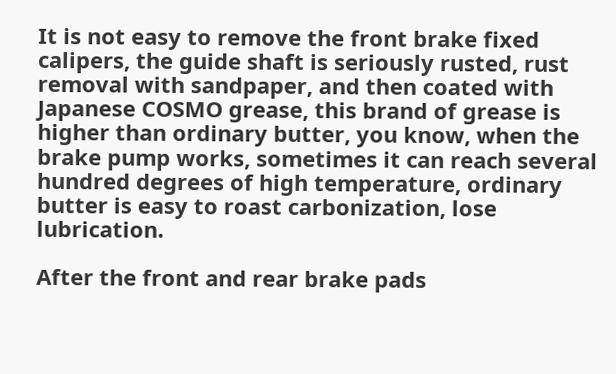It is not easy to remove the front brake fixed calipers, the guide shaft is seriously rusted, rust removal with sandpaper, and then coated with Japanese COSMO grease, this brand of grease is higher than ordinary butter, you know, when the brake pump works, sometimes it can reach several hundred degrees of high temperature, ordinary butter is easy to roast carbonization, lose lubrication.

After the front and rear brake pads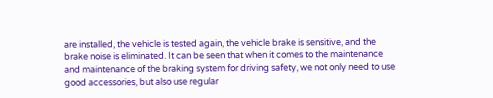are installed, the vehicle is tested again, the vehicle brake is sensitive, and the brake noise is eliminated. It can be seen that when it comes to the maintenance and maintenance of the braking system for driving safety, we not only need to use good accessories, but also use regular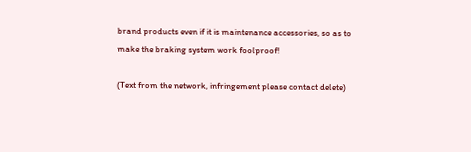brand products even if it is maintenance accessories, so as to make the braking system work foolproof!

(Text from the network, infringement please contact delete)